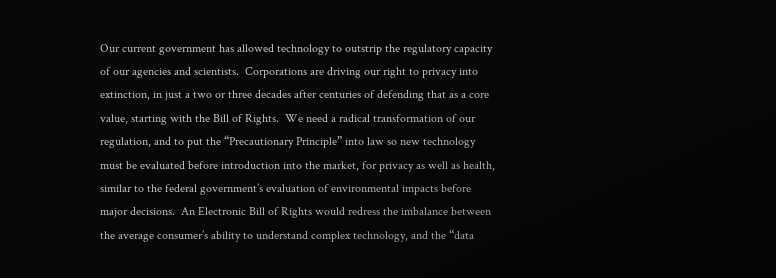Our current government has allowed technology to outstrip the regulatory capacity of our agencies and scientists.  Corporations are driving our right to privacy into extinction, in just a two or three decades after centuries of defending that as a core value, starting with the Bill of Rights.  We need a radical transformation of our regulation, and to put the “Precautionary Principle” into law so new technology must be evaluated before introduction into the market, for privacy as well as health, similar to the federal government’s evaluation of environmental impacts before major decisions.  An Electronic Bill of Rights would redress the imbalance between the average consumer’s ability to understand complex technology, and the “data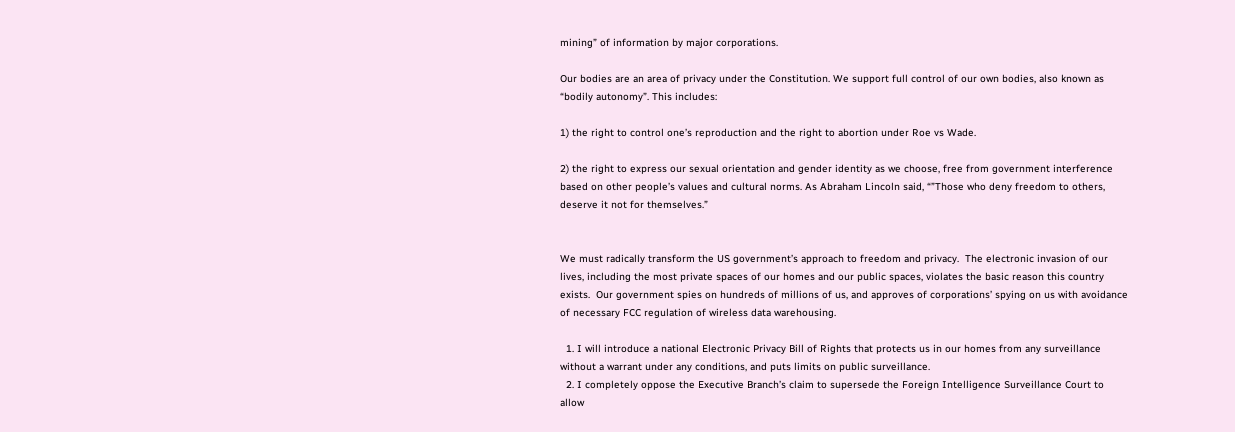mining” of information by major corporations.

Our bodies are an area of privacy under the Constitution. We support full control of our own bodies, also known as “bodily autonomy”. This includes:

1) the right to control one’s reproduction and the right to abortion under Roe vs Wade.

2) the right to express our sexual orientation and gender identity as we choose, free from government interference based on other people’s values and cultural norms. As Abraham Lincoln said, “”Those who deny freedom to others, deserve it not for themselves.”


We must radically transform the US government’s approach to freedom and privacy.  The electronic invasion of our lives, including the most private spaces of our homes and our public spaces, violates the basic reason this country exists.  Our government spies on hundreds of millions of us, and approves of corporations’ spying on us with avoidance of necessary FCC regulation of wireless data warehousing.

  1. I will introduce a national Electronic Privacy Bill of Rights that protects us in our homes from any surveillance without a warrant under any conditions, and puts limits on public surveillance.
  2. I completely oppose the Executive Branch’s claim to supersede the Foreign Intelligence Surveillance Court to allow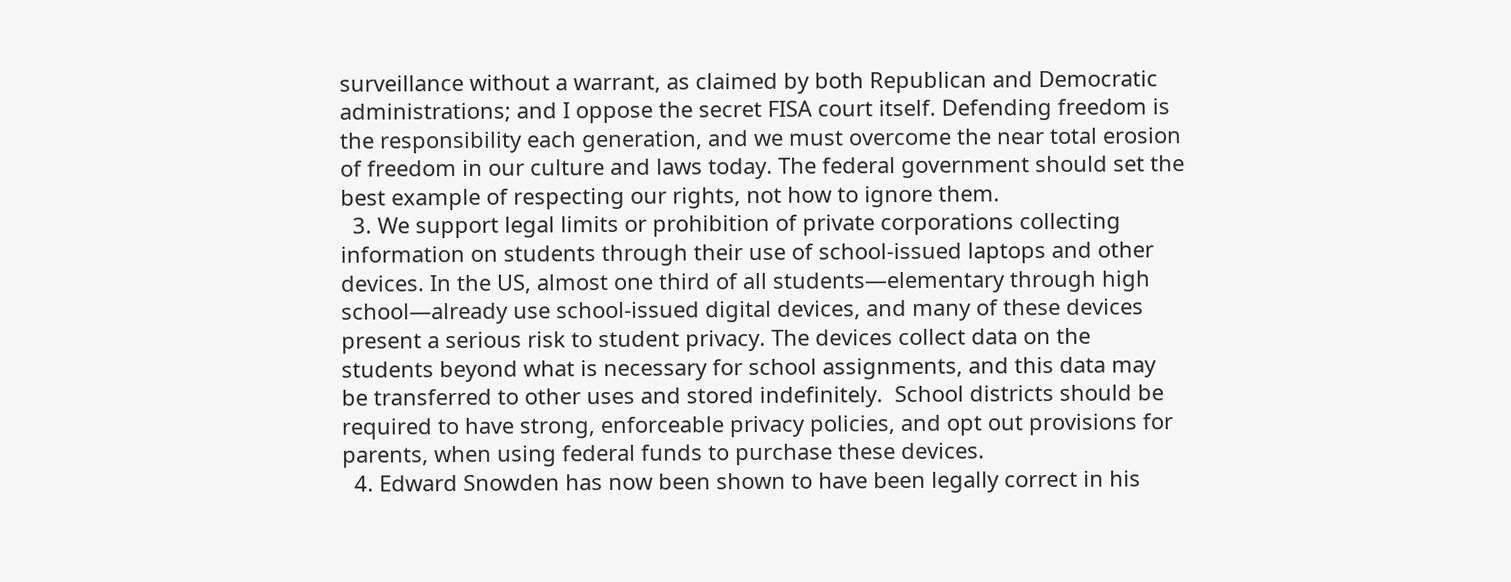surveillance without a warrant, as claimed by both Republican and Democratic administrations; and I oppose the secret FISA court itself. Defending freedom is the responsibility each generation, and we must overcome the near total erosion of freedom in our culture and laws today. The federal government should set the best example of respecting our rights, not how to ignore them.
  3. We support legal limits or prohibition of private corporations collecting information on students through their use of school-issued laptops and other devices. In the US, almost one third of all students—elementary through high school—already use school-issued digital devices, and many of these devices present a serious risk to student privacy. The devices collect data on the students beyond what is necessary for school assignments, and this data may be transferred to other uses and stored indefinitely.  School districts should be required to have strong, enforceable privacy policies, and opt out provisions for parents, when using federal funds to purchase these devices.
  4. Edward Snowden has now been shown to have been legally correct in his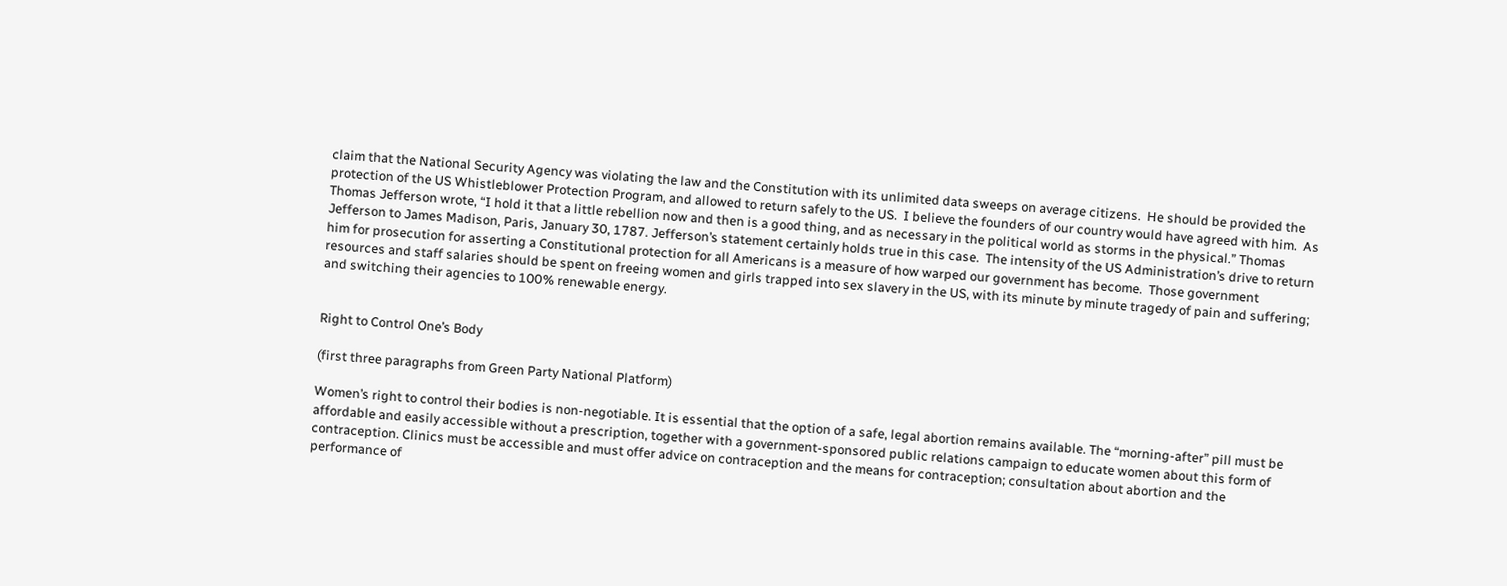claim that the National Security Agency was violating the law and the Constitution with its unlimited data sweeps on average citizens.  He should be provided the protection of the US Whistleblower Protection Program, and allowed to return safely to the US.  I believe the founders of our country would have agreed with him.  As Thomas Jefferson wrote, “I hold it that a little rebellion now and then is a good thing, and as necessary in the political world as storms in the physical.” Thomas Jefferson to James Madison, Paris, January 30, 1787. Jefferson’s statement certainly holds true in this case.  The intensity of the US Administration’s drive to return him for prosecution for asserting a Constitutional protection for all Americans is a measure of how warped our government has become.  Those government resources and staff salaries should be spent on freeing women and girls trapped into sex slavery in the US, with its minute by minute tragedy of pain and suffering; and switching their agencies to 100% renewable energy.


Right to Control One’s Body

(first three paragraphs from Green Party National Platform)

Women’s right to control their bodies is non-negotiable. It is essential that the option of a safe, legal abortion remains available. The “morning-after” pill must be affordable and easily accessible without a prescription, together with a government-sponsored public relations campaign to educate women about this form of contraception. Clinics must be accessible and must offer advice on contraception and the means for contraception; consultation about abortion and the performance of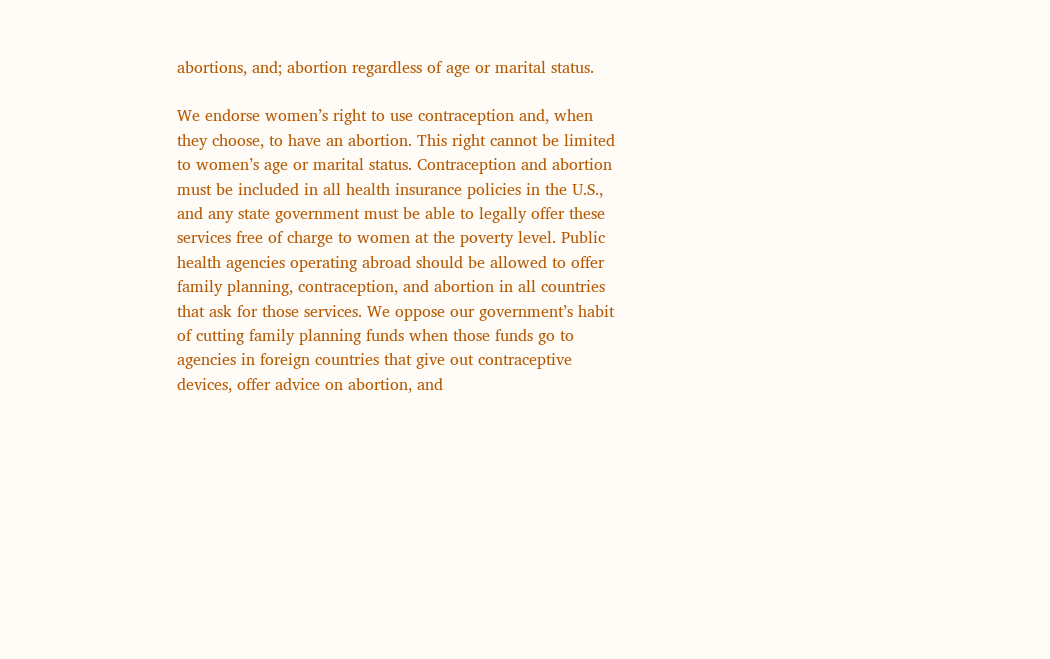abortions, and; abortion regardless of age or marital status.

We endorse women’s right to use contraception and, when they choose, to have an abortion. This right cannot be limited to women’s age or marital status. Contraception and abortion must be included in all health insurance policies in the U.S., and any state government must be able to legally offer these services free of charge to women at the poverty level. Public health agencies operating abroad should be allowed to offer family planning, contraception, and abortion in all countries that ask for those services. We oppose our government’s habit of cutting family planning funds when those funds go to agencies in foreign countries that give out contraceptive devices, offer advice on abortion, and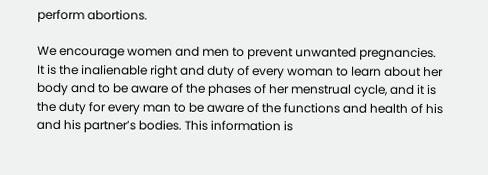perform abortions.

We encourage women and men to prevent unwanted pregnancies. It is the inalienable right and duty of every woman to learn about her body and to be aware of the phases of her menstrual cycle, and it is the duty for every man to be aware of the functions and health of his and his partner’s bodies. This information is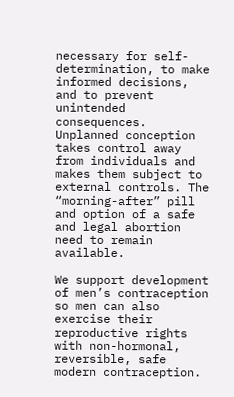necessary for self-determination, to make informed decisions, and to prevent unintended consequences. Unplanned conception takes control away from individuals and makes them subject to external controls. The “morning-after” pill and option of a safe and legal abortion need to remain available.

We support development of men’s contraception so men can also exercise their reproductive rights with non-hormonal, reversible, safe modern contraception.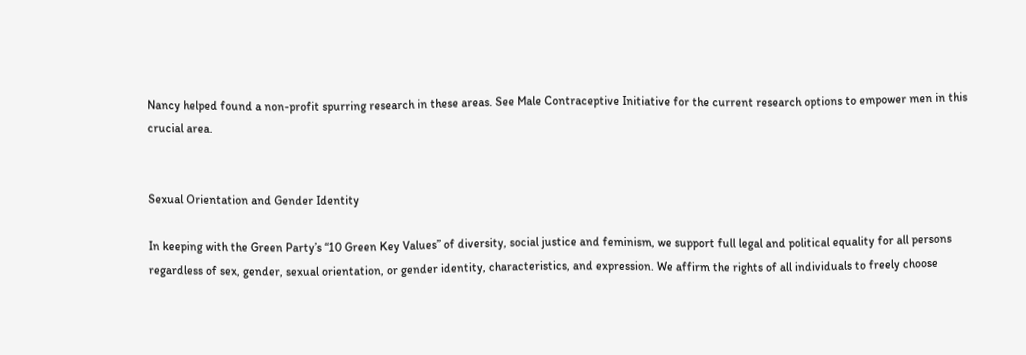Nancy helped found a non-profit spurring research in these areas. See Male Contraceptive Initiative for the current research options to empower men in this crucial area.


Sexual Orientation and Gender Identity

In keeping with the Green Party’s “10 Green Key Values” of diversity, social justice and feminism, we support full legal and political equality for all persons regardless of sex, gender, sexual orientation, or gender identity, characteristics, and expression. We affirm the rights of all individuals to freely choose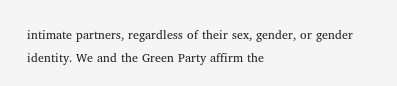intimate partners, regardless of their sex, gender, or gender identity. We and the Green Party affirm the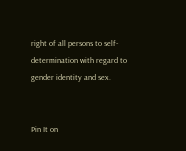right of all persons to self-determination with regard to gender identity and sex.


Pin It on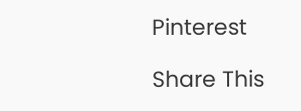Pinterest

Share This